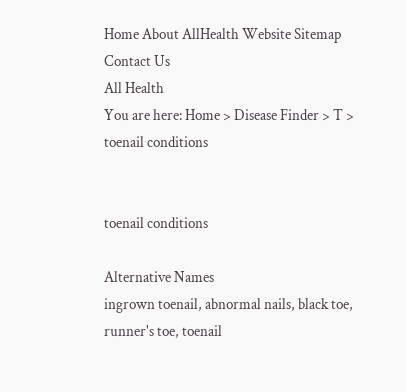Home About AllHealth Website Sitemap Contact Us
All Health
You are here: Home > Disease Finder > T > toenail conditions


toenail conditions

Alternative Names
ingrown toenail, abnormal nails, black toe, runner's toe, toenail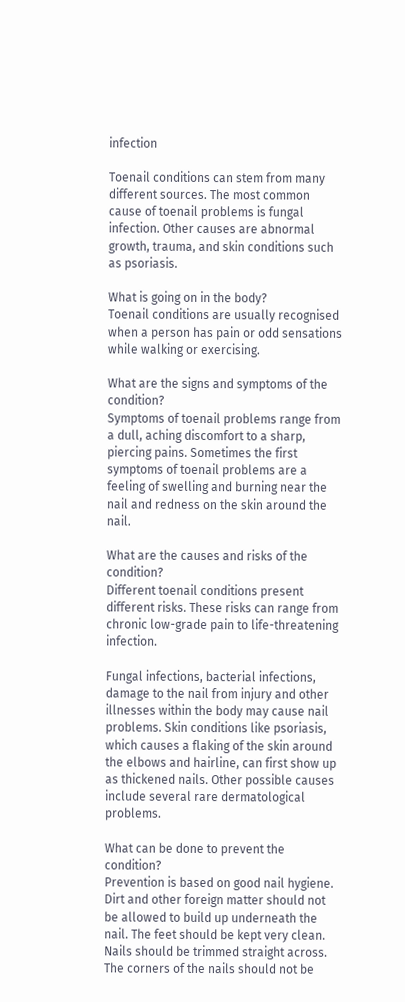infection

Toenail conditions can stem from many different sources. The most common cause of toenail problems is fungal infection. Other causes are abnormal growth, trauma, and skin conditions such as psoriasis.

What is going on in the body?
Toenail conditions are usually recognised when a person has pain or odd sensations while walking or exercising.

What are the signs and symptoms of the condition?
Symptoms of toenail problems range from a dull, aching discomfort to a sharp, piercing pains. Sometimes the first symptoms of toenail problems are a feeling of swelling and burning near the nail and redness on the skin around the nail.

What are the causes and risks of the condition?
Different toenail conditions present different risks. These risks can range from chronic low-grade pain to life-threatening infection.

Fungal infections, bacterial infections, damage to the nail from injury and other illnesses within the body may cause nail problems. Skin conditions like psoriasis, which causes a flaking of the skin around the elbows and hairline, can first show up as thickened nails. Other possible causes include several rare dermatological problems.

What can be done to prevent the condition?
Prevention is based on good nail hygiene. Dirt and other foreign matter should not be allowed to build up underneath the nail. The feet should be kept very clean. Nails should be trimmed straight across. The corners of the nails should not be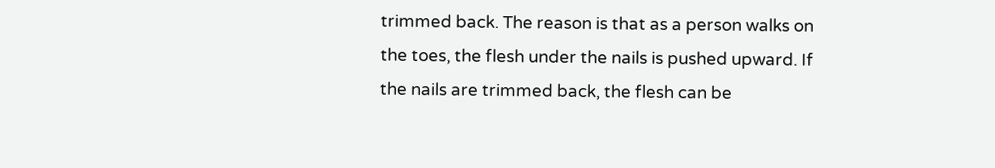trimmed back. The reason is that as a person walks on the toes, the flesh under the nails is pushed upward. If the nails are trimmed back, the flesh can be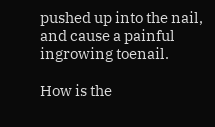pushed up into the nail, and cause a painful ingrowing toenail.

How is the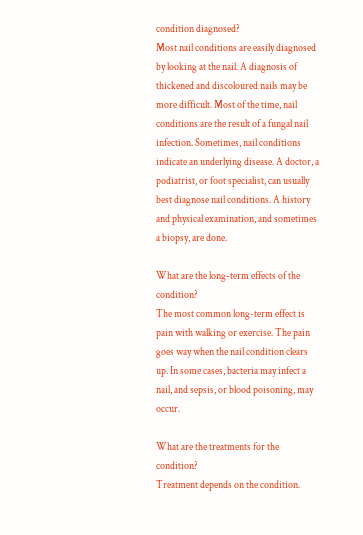condition diagnosed?
Most nail conditions are easily diagnosed by looking at the nail. A diagnosis of thickened and discoloured nails may be more difficult. Most of the time, nail conditions are the result of a fungal nail infection. Sometimes, nail conditions indicate an underlying disease. A doctor, a podiatrist, or foot specialist, can usually best diagnose nail conditions. A history and physical examination, and sometimes a biopsy, are done.

What are the long-term effects of the condition?
The most common long-term effect is pain with walking or exercise. The pain goes way when the nail condition clears up. In some cases, bacteria may infect a nail, and sepsis, or blood poisoning, may occur.

What are the treatments for the condition?
Treatment depends on the condition.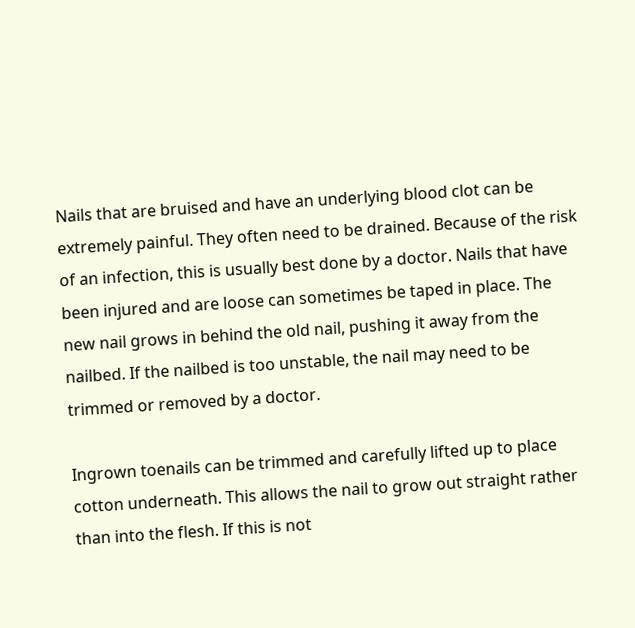Nails that are bruised and have an underlying blood clot can be extremely painful. They often need to be drained. Because of the risk of an infection, this is usually best done by a doctor. Nails that have been injured and are loose can sometimes be taped in place. The new nail grows in behind the old nail, pushing it away from the nailbed. If the nailbed is too unstable, the nail may need to be trimmed or removed by a doctor.

Ingrown toenails can be trimmed and carefully lifted up to place cotton underneath. This allows the nail to grow out straight rather than into the flesh. If this is not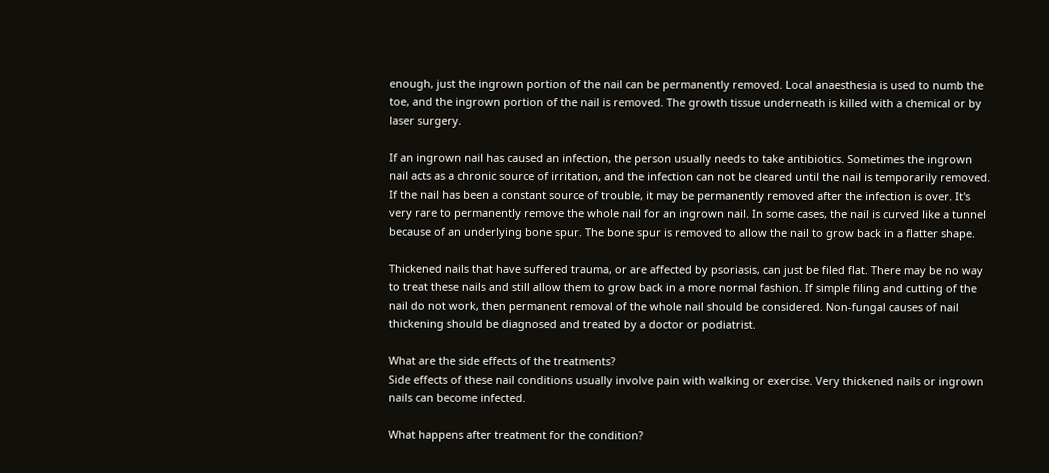enough, just the ingrown portion of the nail can be permanently removed. Local anaesthesia is used to numb the toe, and the ingrown portion of the nail is removed. The growth tissue underneath is killed with a chemical or by laser surgery.

If an ingrown nail has caused an infection, the person usually needs to take antibiotics. Sometimes the ingrown nail acts as a chronic source of irritation, and the infection can not be cleared until the nail is temporarily removed. If the nail has been a constant source of trouble, it may be permanently removed after the infection is over. It's very rare to permanently remove the whole nail for an ingrown nail. In some cases, the nail is curved like a tunnel because of an underlying bone spur. The bone spur is removed to allow the nail to grow back in a flatter shape.

Thickened nails that have suffered trauma, or are affected by psoriasis, can just be filed flat. There may be no way to treat these nails and still allow them to grow back in a more normal fashion. If simple filing and cutting of the nail do not work, then permanent removal of the whole nail should be considered. Non-fungal causes of nail thickening should be diagnosed and treated by a doctor or podiatrist.

What are the side effects of the treatments?
Side effects of these nail conditions usually involve pain with walking or exercise. Very thickened nails or ingrown nails can become infected.

What happens after treatment for the condition?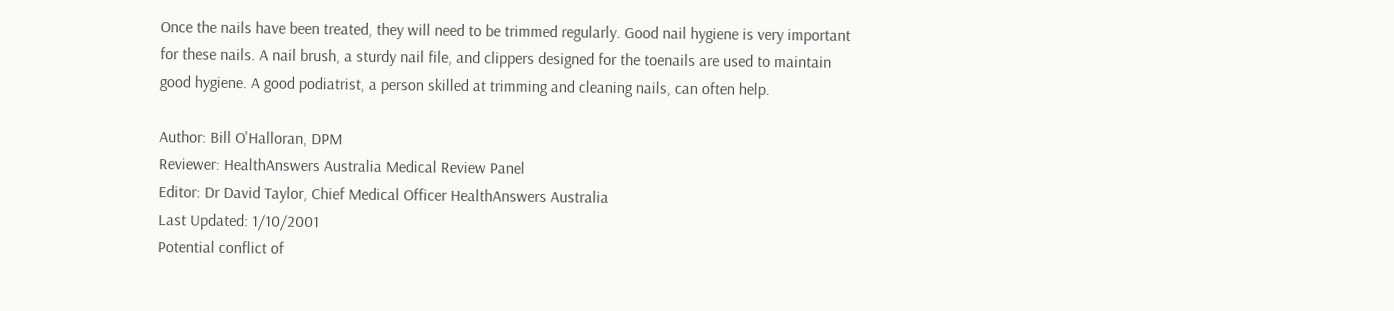Once the nails have been treated, they will need to be trimmed regularly. Good nail hygiene is very important for these nails. A nail brush, a sturdy nail file, and clippers designed for the toenails are used to maintain good hygiene. A good podiatrist, a person skilled at trimming and cleaning nails, can often help.

Author: Bill O'Halloran, DPM
Reviewer: HealthAnswers Australia Medical Review Panel
Editor: Dr David Taylor, Chief Medical Officer HealthAnswers Australia
Last Updated: 1/10/2001
Potential conflict of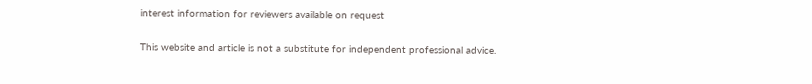interest information for reviewers available on request

This website and article is not a substitute for independent professional advice.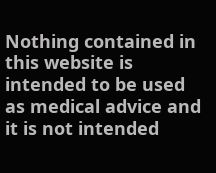Nothing contained in this website is intended to be used as medical advice and it is not intended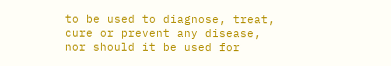to be used to diagnose, treat, cure or prevent any disease, nor should it be used for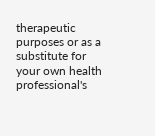therapeutic purposes or as a substitute for your own health professional's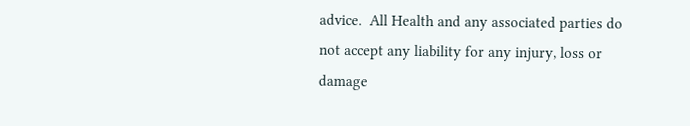advice.  All Health and any associated parties do not accept any liability for any injury, loss or damage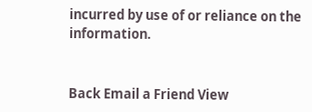incurred by use of or reliance on the information.


Back Email a Friend View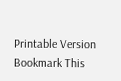Printable Version Bookmark This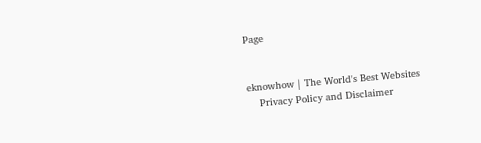Page


eknowhow | The World's Best Websites
    Privacy Policy and Disclaimer